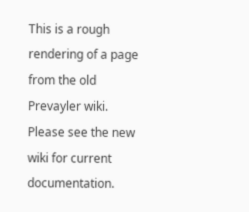This is a rough rendering of a page from the old Prevayler wiki. Please see the new wiki for current documentation.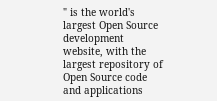" is the world's largest Open Source development website, with the largest repository of Open Source code and applications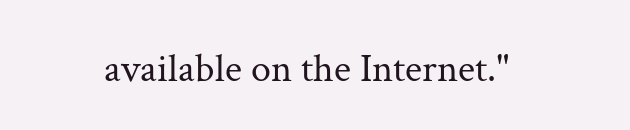available on the Internet."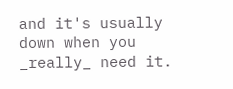and it's usually down when you _really_ need it.